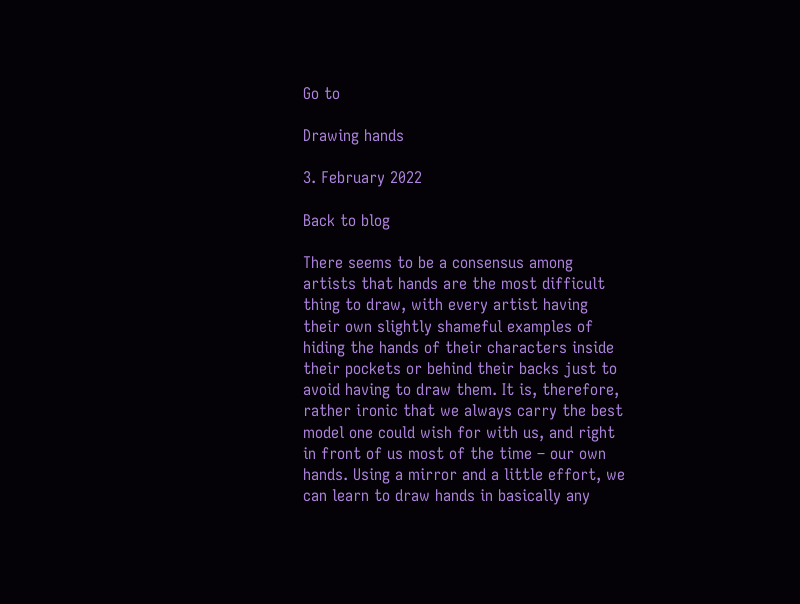Go to

Drawing hands

3. February 2022

Back to blog

There seems to be a consensus among artists that hands are the most difficult thing to draw, with every artist having their own slightly shameful examples of hiding the hands of their characters inside their pockets or behind their backs just to avoid having to draw them. It is, therefore, rather ironic that we always carry the best model one could wish for with us, and right in front of us most of the time – our own hands. Using a mirror and a little effort, we can learn to draw hands in basically any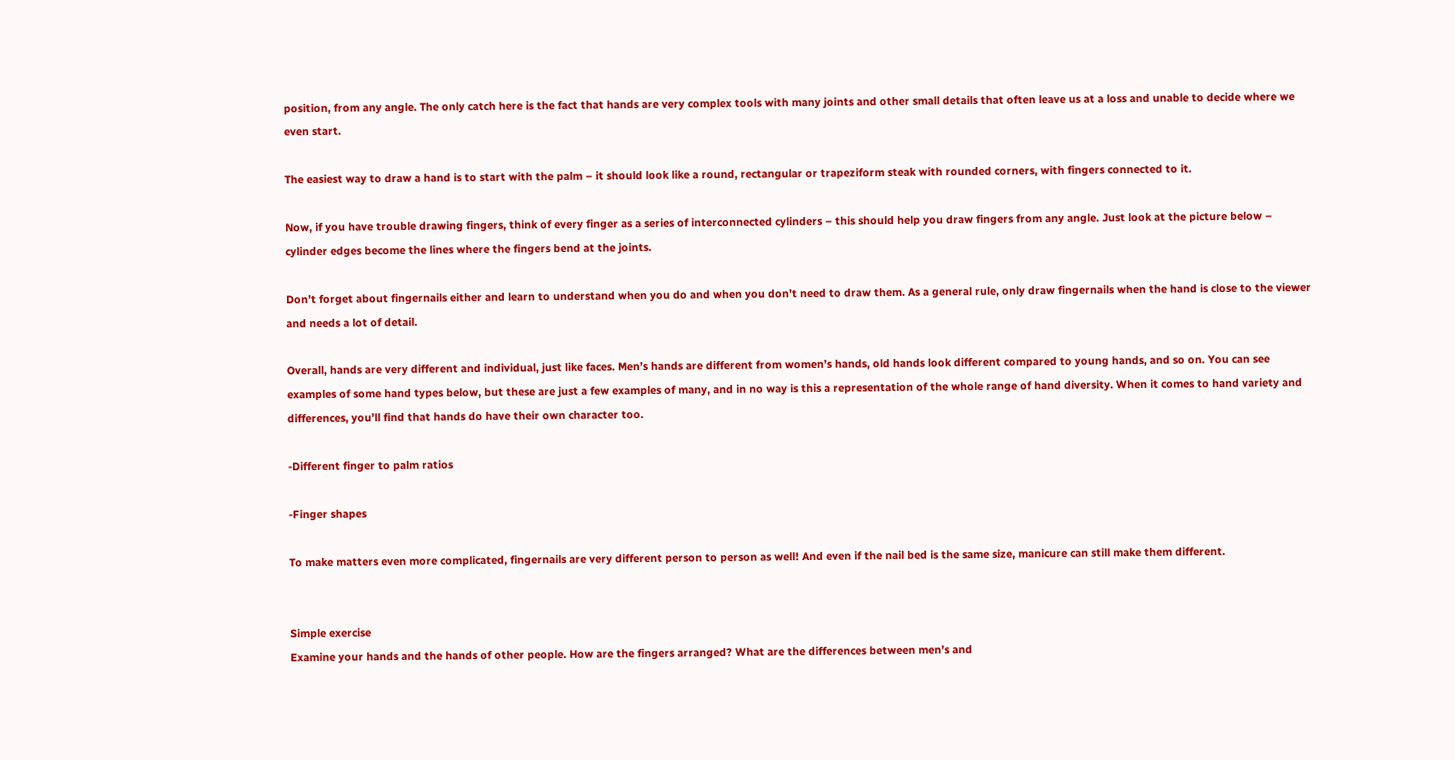position, from any angle. The only catch here is the fact that hands are very complex tools with many joints and other small details that often leave us at a loss and unable to decide where we even start.

The easiest way to draw a hand is to start with the palm – it should look like a round, rectangular or trapeziform steak with rounded corners, with fingers connected to it.

Now, if you have trouble drawing fingers, think of every finger as a series of interconnected cylinders – this should help you draw fingers from any angle. Just look at the picture below – cylinder edges become the lines where the fingers bend at the joints.

Don’t forget about fingernails either and learn to understand when you do and when you don’t need to draw them. As a general rule, only draw fingernails when the hand is close to the viewer and needs a lot of detail.

Overall, hands are very different and individual, just like faces. Men’s hands are different from women’s hands, old hands look different compared to young hands, and so on. You can see examples of some hand types below, but these are just a few examples of many, and in no way is this a representation of the whole range of hand diversity. When it comes to hand variety and differences, you’ll find that hands do have their own character too.

-Different finger to palm ratios

-Finger shapes

To make matters even more complicated, fingernails are very different person to person as well! And even if the nail bed is the same size, manicure can still make them different.


Simple exercise
Examine your hands and the hands of other people. How are the fingers arranged? What are the differences between men’s and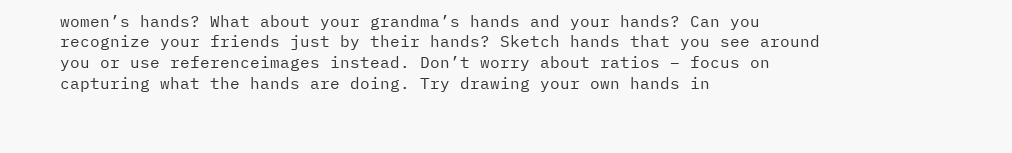women’s hands? What about your grandma’s hands and your hands? Can you recognize your friends just by their hands? Sketch hands that you see around you or use referenceimages instead. Don’t worry about ratios – focus on capturing what the hands are doing. Try drawing your own hands in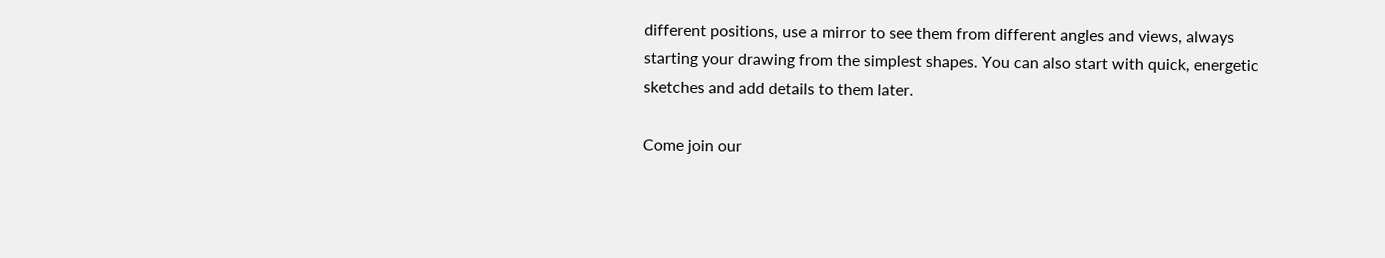different positions, use a mirror to see them from different angles and views, always starting your drawing from the simplest shapes. You can also start with quick, energetic sketches and add details to them later.

Come join our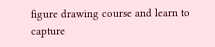figure drawing course and learn to capture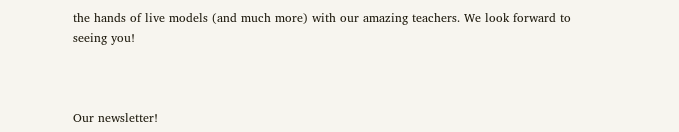the hands of live models (and much more) with our amazing teachers. We look forward to seeing you!



Our newsletter!